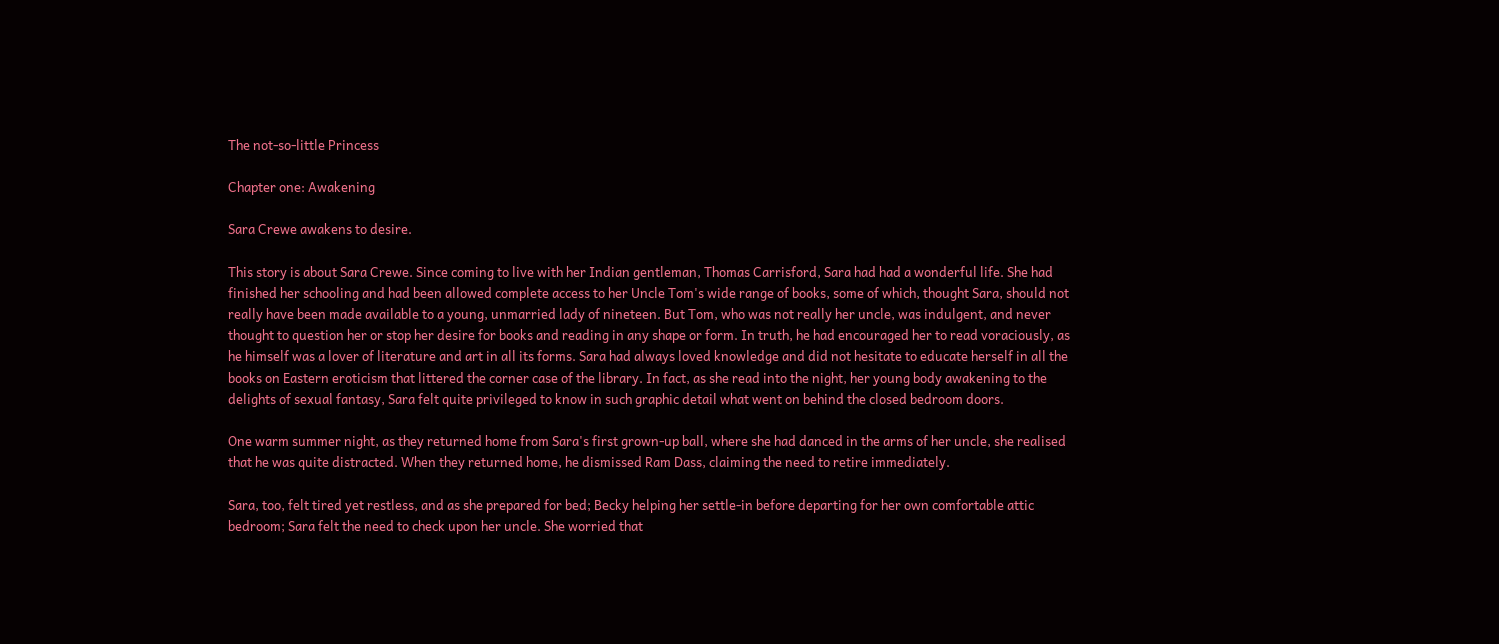The not-so-little Princess

Chapter one: Awakening

Sara Crewe awakens to desire.

This story is about Sara Crewe. Since coming to live with her Indian gentleman, Thomas Carrisford, Sara had had a wonderful life. She had finished her schooling and had been allowed complete access to her Uncle Tom's wide range of books, some of which, thought Sara, should not really have been made available to a young, unmarried lady of nineteen. But Tom, who was not really her uncle, was indulgent, and never thought to question her or stop her desire for books and reading in any shape or form. In truth, he had encouraged her to read voraciously, as he himself was a lover of literature and art in all its forms. Sara had always loved knowledge and did not hesitate to educate herself in all the books on Eastern eroticism that littered the corner case of the library. In fact, as she read into the night, her young body awakening to the delights of sexual fantasy, Sara felt quite privileged to know in such graphic detail what went on behind the closed bedroom doors.

One warm summer night, as they returned home from Sara's first grown-up ball, where she had danced in the arms of her uncle, she realised that he was quite distracted. When they returned home, he dismissed Ram Dass, claiming the need to retire immediately.

Sara, too, felt tired yet restless, and as she prepared for bed; Becky helping her settle-in before departing for her own comfortable attic bedroom; Sara felt the need to check upon her uncle. She worried that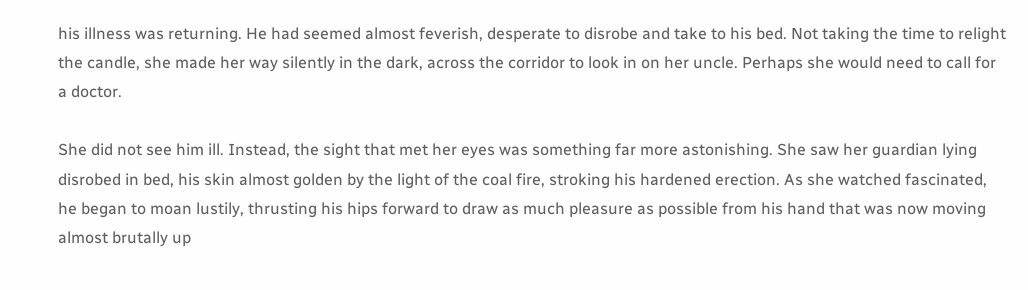his illness was returning. He had seemed almost feverish, desperate to disrobe and take to his bed. Not taking the time to relight the candle, she made her way silently in the dark, across the corridor to look in on her uncle. Perhaps she would need to call for a doctor.

She did not see him ill. Instead, the sight that met her eyes was something far more astonishing. She saw her guardian lying disrobed in bed, his skin almost golden by the light of the coal fire, stroking his hardened erection. As she watched fascinated, he began to moan lustily, thrusting his hips forward to draw as much pleasure as possible from his hand that was now moving almost brutally up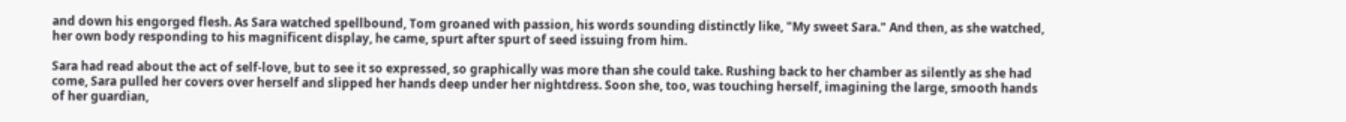and down his engorged flesh. As Sara watched spellbound, Tom groaned with passion, his words sounding distinctly like, "My sweet Sara." And then, as she watched, her own body responding to his magnificent display, he came, spurt after spurt of seed issuing from him.

Sara had read about the act of self-love, but to see it so expressed, so graphically was more than she could take. Rushing back to her chamber as silently as she had come, Sara pulled her covers over herself and slipped her hands deep under her nightdress. Soon she, too, was touching herself, imagining the large, smooth hands of her guardian,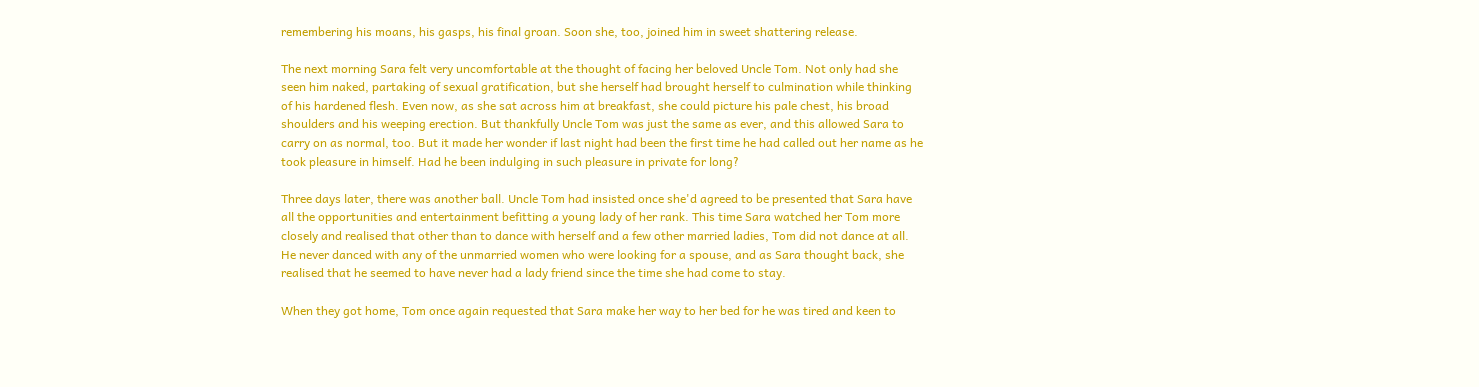remembering his moans, his gasps, his final groan. Soon she, too, joined him in sweet shattering release.

The next morning Sara felt very uncomfortable at the thought of facing her beloved Uncle Tom. Not only had she seen him naked, partaking of sexual gratification, but she herself had brought herself to culmination while thinking of his hardened flesh. Even now, as she sat across him at breakfast, she could picture his pale chest, his broad shoulders and his weeping erection. But thankfully Uncle Tom was just the same as ever, and this allowed Sara to carry on as normal, too. But it made her wonder if last night had been the first time he had called out her name as he took pleasure in himself. Had he been indulging in such pleasure in private for long?

Three days later, there was another ball. Uncle Tom had insisted once she'd agreed to be presented that Sara have all the opportunities and entertainment befitting a young lady of her rank. This time Sara watched her Tom more closely and realised that other than to dance with herself and a few other married ladies, Tom did not dance at all. He never danced with any of the unmarried women who were looking for a spouse, and as Sara thought back, she realised that he seemed to have never had a lady friend since the time she had come to stay.

When they got home, Tom once again requested that Sara make her way to her bed for he was tired and keen to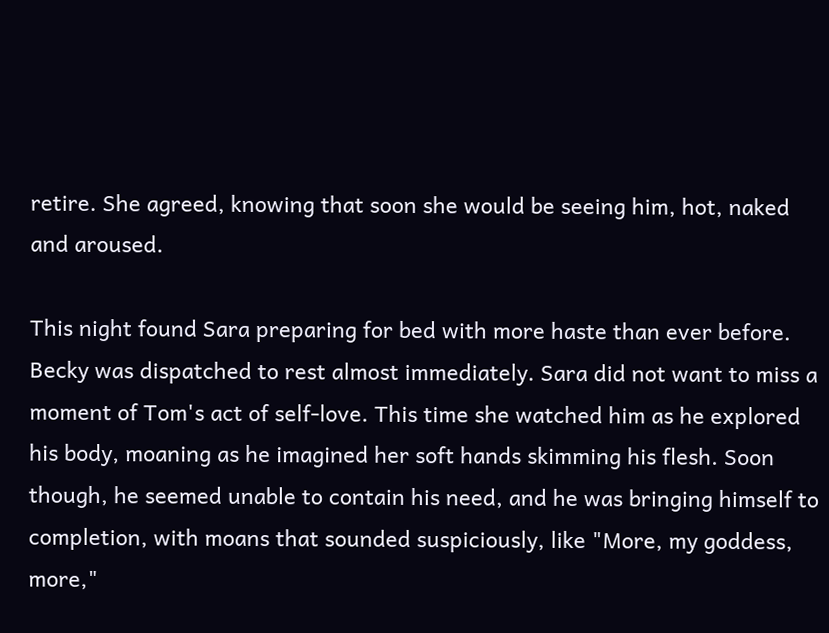retire. She agreed, knowing that soon she would be seeing him, hot, naked and aroused.

This night found Sara preparing for bed with more haste than ever before. Becky was dispatched to rest almost immediately. Sara did not want to miss a moment of Tom's act of self-love. This time she watched him as he explored his body, moaning as he imagined her soft hands skimming his flesh. Soon though, he seemed unable to contain his need, and he was bringing himself to completion, with moans that sounded suspiciously, like "More, my goddess, more,"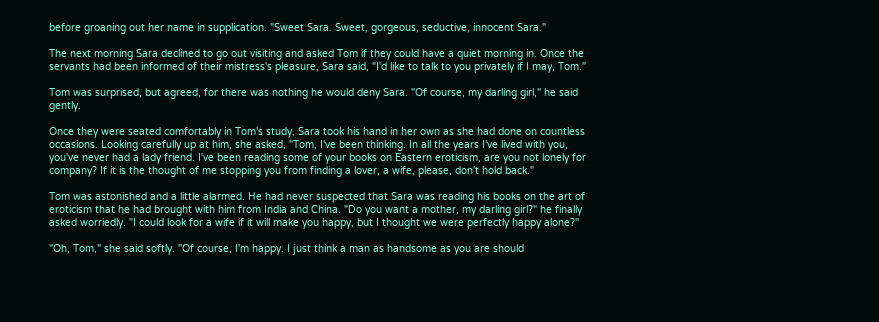before groaning out her name in supplication. "Sweet Sara. Sweet, gorgeous, seductive, innocent Sara."

The next morning Sara declined to go out visiting and asked Tom if they could have a quiet morning in. Once the servants had been informed of their mistress's pleasure, Sara said, "I'd like to talk to you privately if I may, Tom."

Tom was surprised, but agreed, for there was nothing he would deny Sara. "Of course, my darling girl," he said gently.

Once they were seated comfortably in Tom's study, Sara took his hand in her own as she had done on countless occasions. Looking carefully up at him, she asked, "Tom, I've been thinking. In all the years I've lived with you, you've never had a lady friend. I've been reading some of your books on Eastern eroticism, are you not lonely for company? If it is the thought of me stopping you from finding a lover, a wife, please, don't hold back."

Tom was astonished and a little alarmed. He had never suspected that Sara was reading his books on the art of eroticism that he had brought with him from India and China. "Do you want a mother, my darling girl?" he finally asked worriedly. "I could look for a wife if it will make you happy, but I thought we were perfectly happy alone?"

"Oh, Tom," she said softly. "Of course, I'm happy. I just think a man as handsome as you are should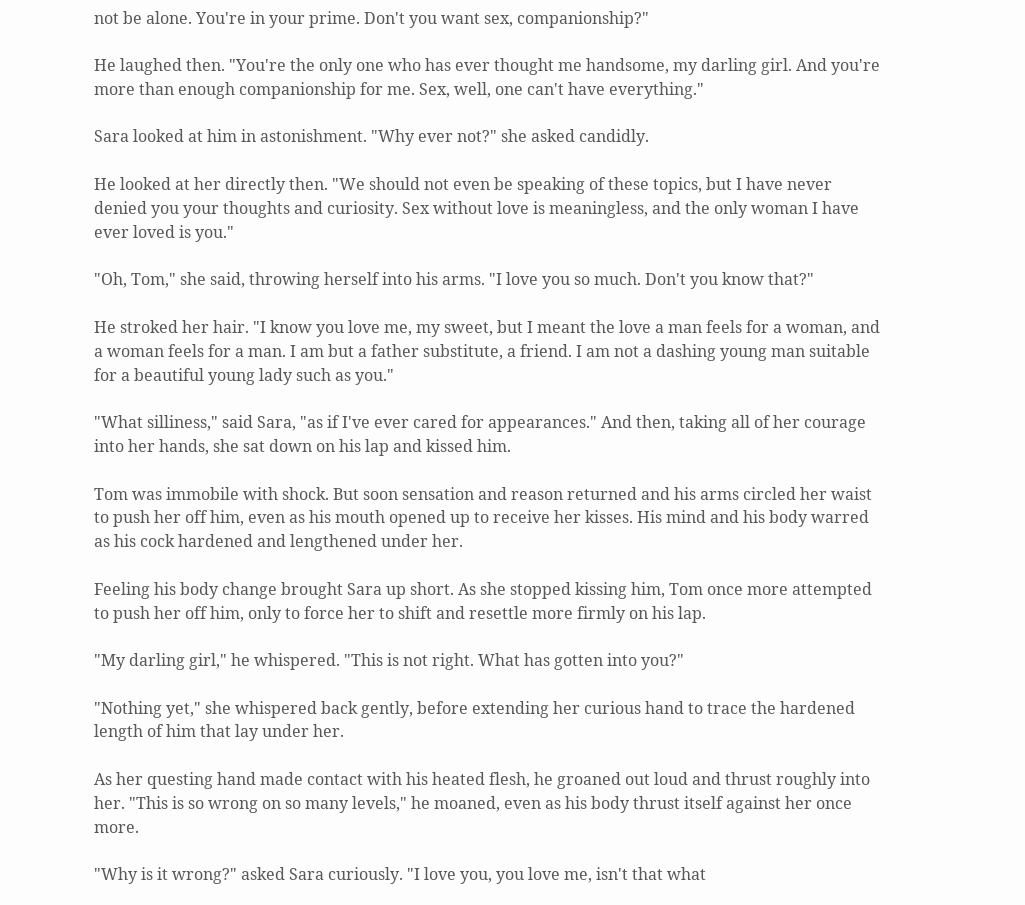not be alone. You're in your prime. Don't you want sex, companionship?"

He laughed then. "You're the only one who has ever thought me handsome, my darling girl. And you're more than enough companionship for me. Sex, well, one can't have everything."

Sara looked at him in astonishment. "Why ever not?" she asked candidly.

He looked at her directly then. "We should not even be speaking of these topics, but I have never denied you your thoughts and curiosity. Sex without love is meaningless, and the only woman I have ever loved is you."

"Oh, Tom," she said, throwing herself into his arms. "I love you so much. Don't you know that?"

He stroked her hair. "I know you love me, my sweet, but I meant the love a man feels for a woman, and a woman feels for a man. I am but a father substitute, a friend. I am not a dashing young man suitable for a beautiful young lady such as you."

"What silliness," said Sara, "as if I've ever cared for appearances." And then, taking all of her courage into her hands, she sat down on his lap and kissed him.

Tom was immobile with shock. But soon sensation and reason returned and his arms circled her waist to push her off him, even as his mouth opened up to receive her kisses. His mind and his body warred as his cock hardened and lengthened under her.

Feeling his body change brought Sara up short. As she stopped kissing him, Tom once more attempted to push her off him, only to force her to shift and resettle more firmly on his lap.

"My darling girl," he whispered. "This is not right. What has gotten into you?"

"Nothing yet," she whispered back gently, before extending her curious hand to trace the hardened length of him that lay under her.

As her questing hand made contact with his heated flesh, he groaned out loud and thrust roughly into her. "This is so wrong on so many levels," he moaned, even as his body thrust itself against her once more.

"Why is it wrong?" asked Sara curiously. "I love you, you love me, isn't that what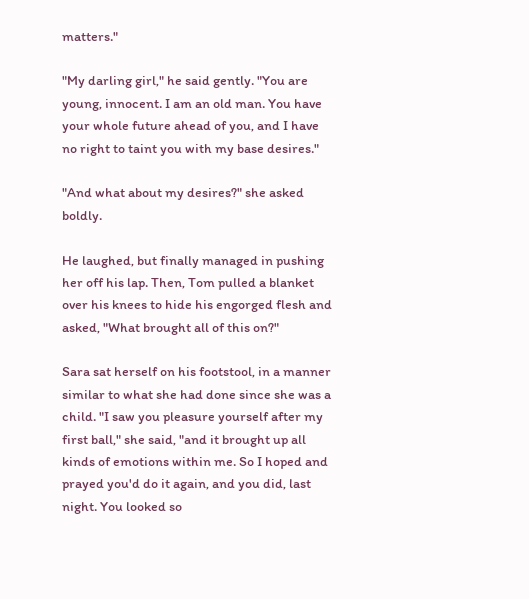matters."

"My darling girl," he said gently. "You are young, innocent. I am an old man. You have your whole future ahead of you, and I have no right to taint you with my base desires."

"And what about my desires?" she asked boldly.

He laughed, but finally managed in pushing her off his lap. Then, Tom pulled a blanket over his knees to hide his engorged flesh and asked, "What brought all of this on?"

Sara sat herself on his footstool, in a manner similar to what she had done since she was a child. "I saw you pleasure yourself after my first ball," she said, "and it brought up all kinds of emotions within me. So I hoped and prayed you'd do it again, and you did, last night. You looked so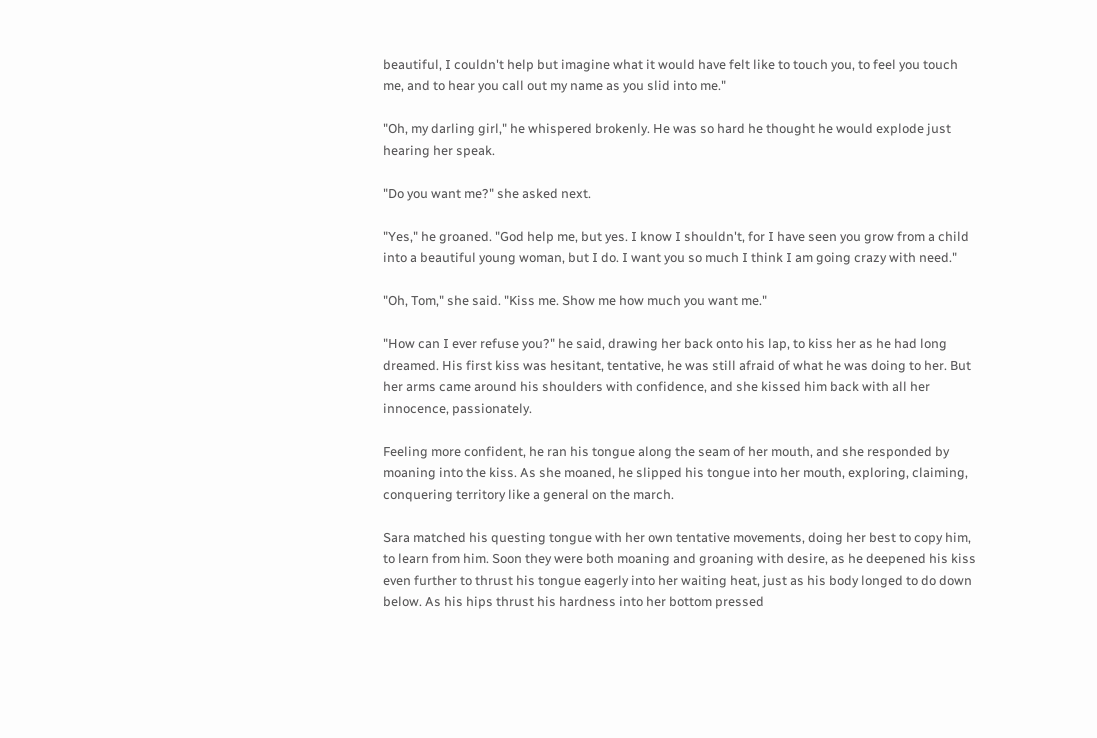beautiful, I couldn't help but imagine what it would have felt like to touch you, to feel you touch me, and to hear you call out my name as you slid into me."

"Oh, my darling girl," he whispered brokenly. He was so hard he thought he would explode just hearing her speak.

"Do you want me?" she asked next.

"Yes," he groaned. "God help me, but yes. I know I shouldn't, for I have seen you grow from a child into a beautiful young woman, but I do. I want you so much I think I am going crazy with need."

"Oh, Tom," she said. "Kiss me. Show me how much you want me."

"How can I ever refuse you?" he said, drawing her back onto his lap, to kiss her as he had long dreamed. His first kiss was hesitant, tentative, he was still afraid of what he was doing to her. But her arms came around his shoulders with confidence, and she kissed him back with all her innocence, passionately.

Feeling more confident, he ran his tongue along the seam of her mouth, and she responded by moaning into the kiss. As she moaned, he slipped his tongue into her mouth, exploring, claiming, conquering territory like a general on the march.

Sara matched his questing tongue with her own tentative movements, doing her best to copy him, to learn from him. Soon they were both moaning and groaning with desire, as he deepened his kiss even further to thrust his tongue eagerly into her waiting heat, just as his body longed to do down below. As his hips thrust his hardness into her bottom pressed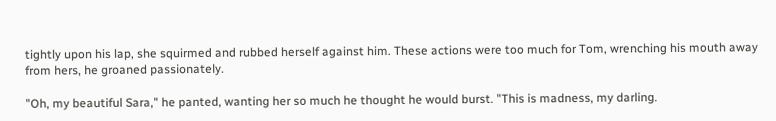tightly upon his lap, she squirmed and rubbed herself against him. These actions were too much for Tom, wrenching his mouth away from hers, he groaned passionately.

"Oh, my beautiful Sara," he panted, wanting her so much he thought he would burst. "This is madness, my darling.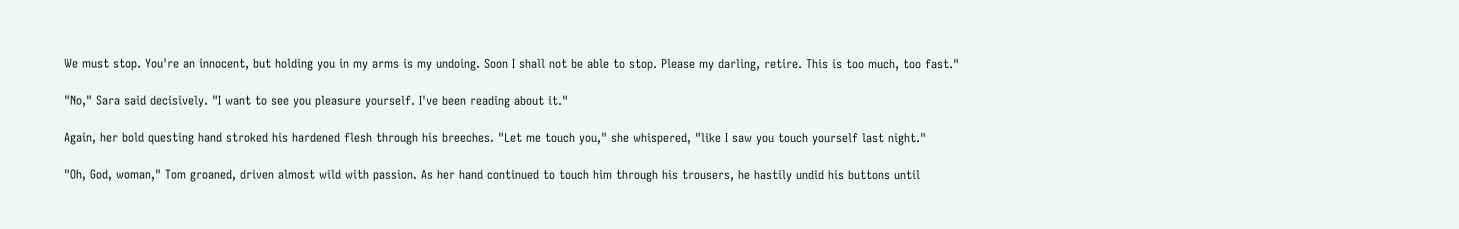We must stop. You're an innocent, but holding you in my arms is my undoing. Soon I shall not be able to stop. Please my darling, retire. This is too much, too fast."

"No," Sara said decisively. "I want to see you pleasure yourself. I've been reading about it."

Again, her bold questing hand stroked his hardened flesh through his breeches. "Let me touch you," she whispered, "like I saw you touch yourself last night."

"Oh, God, woman," Tom groaned, driven almost wild with passion. As her hand continued to touch him through his trousers, he hastily undid his buttons until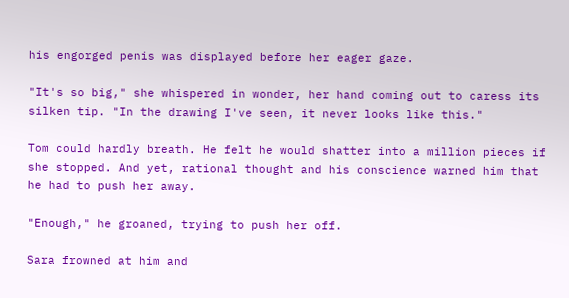his engorged penis was displayed before her eager gaze.

"It's so big," she whispered in wonder, her hand coming out to caress its silken tip. "In the drawing I've seen, it never looks like this."

Tom could hardly breath. He felt he would shatter into a million pieces if she stopped. And yet, rational thought and his conscience warned him that he had to push her away.

"Enough," he groaned, trying to push her off.

Sara frowned at him and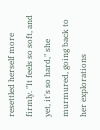resettled herself more firmly. "It feels so soft, and yet, it's so hard," she murmured, going back to her explorations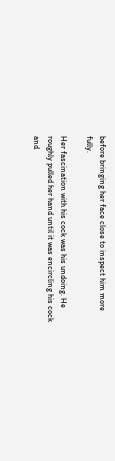before bringing her face close to inspect him more fully.

Her fascination with his cock was his undoing. He roughly pulled her hand until it was encircling his cock and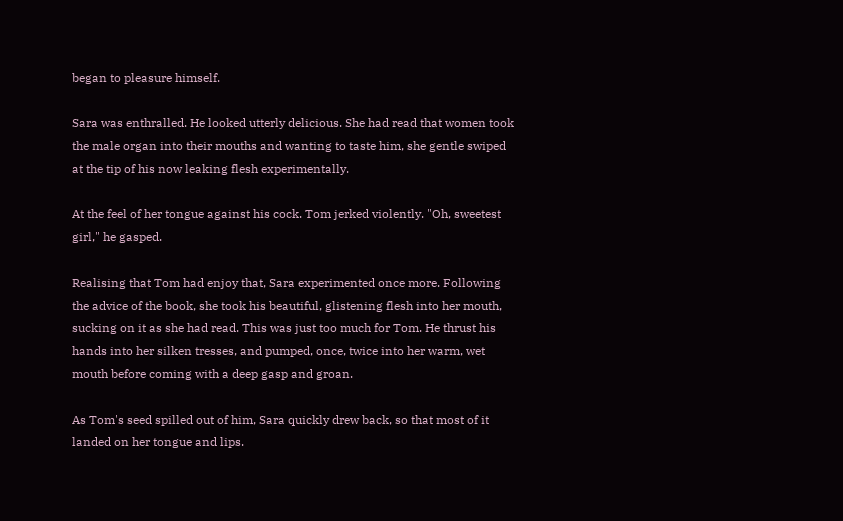began to pleasure himself.

Sara was enthralled. He looked utterly delicious. She had read that women took the male organ into their mouths and wanting to taste him, she gentle swiped at the tip of his now leaking flesh experimentally.

At the feel of her tongue against his cock. Tom jerked violently. "Oh, sweetest girl," he gasped.

Realising that Tom had enjoy that, Sara experimented once more. Following the advice of the book, she took his beautiful, glistening flesh into her mouth, sucking on it as she had read. This was just too much for Tom. He thrust his hands into her silken tresses, and pumped, once, twice into her warm, wet mouth before coming with a deep gasp and groan.

As Tom's seed spilled out of him, Sara quickly drew back, so that most of it landed on her tongue and lips.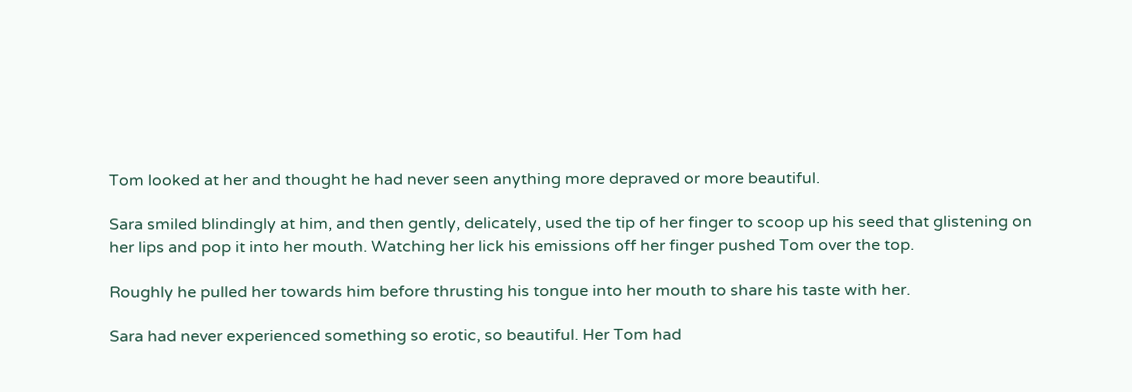Tom looked at her and thought he had never seen anything more depraved or more beautiful.

Sara smiled blindingly at him, and then gently, delicately, used the tip of her finger to scoop up his seed that glistening on her lips and pop it into her mouth. Watching her lick his emissions off her finger pushed Tom over the top.

Roughly he pulled her towards him before thrusting his tongue into her mouth to share his taste with her.

Sara had never experienced something so erotic, so beautiful. Her Tom had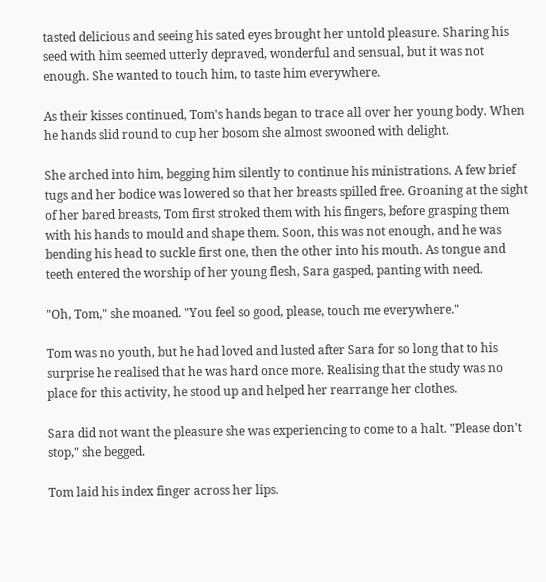tasted delicious and seeing his sated eyes brought her untold pleasure. Sharing his seed with him seemed utterly depraved, wonderful and sensual, but it was not enough. She wanted to touch him, to taste him everywhere.

As their kisses continued, Tom's hands began to trace all over her young body. When he hands slid round to cup her bosom she almost swooned with delight.

She arched into him, begging him silently to continue his ministrations. A few brief tugs and her bodice was lowered so that her breasts spilled free. Groaning at the sight of her bared breasts, Tom first stroked them with his fingers, before grasping them with his hands to mould and shape them. Soon, this was not enough, and he was bending his head to suckle first one, then the other into his mouth. As tongue and teeth entered the worship of her young flesh, Sara gasped, panting with need.

"Oh, Tom," she moaned. "You feel so good, please, touch me everywhere."

Tom was no youth, but he had loved and lusted after Sara for so long that to his surprise he realised that he was hard once more. Realising that the study was no place for this activity, he stood up and helped her rearrange her clothes.

Sara did not want the pleasure she was experiencing to come to a halt. "Please don't stop," she begged.

Tom laid his index finger across her lips.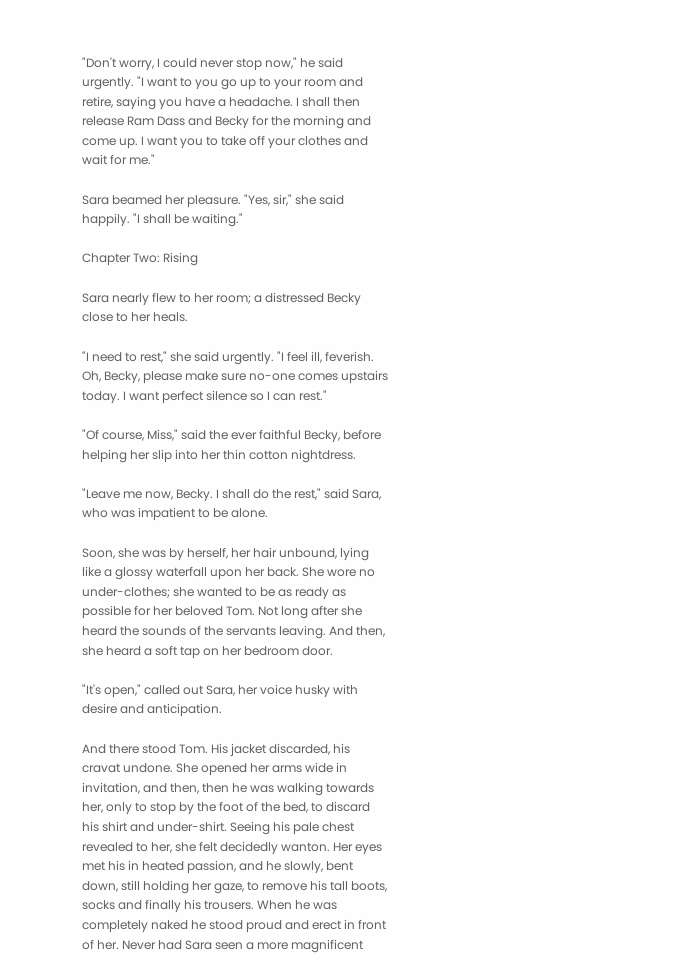"Don't worry, I could never stop now," he said urgently. "I want to you go up to your room and retire, saying you have a headache. I shall then release Ram Dass and Becky for the morning and come up. I want you to take off your clothes and wait for me."

Sara beamed her pleasure. "Yes, sir," she said happily. "I shall be waiting."

Chapter Two: Rising

Sara nearly flew to her room; a distressed Becky close to her heals.

"I need to rest," she said urgently. "I feel ill, feverish. Oh, Becky, please make sure no-one comes upstairs today. I want perfect silence so I can rest."

"Of course, Miss," said the ever faithful Becky, before helping her slip into her thin cotton nightdress.

"Leave me now, Becky. I shall do the rest," said Sara, who was impatient to be alone.

Soon, she was by herself, her hair unbound, lying like a glossy waterfall upon her back. She wore no under-clothes; she wanted to be as ready as possible for her beloved Tom. Not long after she heard the sounds of the servants leaving. And then, she heard a soft tap on her bedroom door.

"It's open," called out Sara, her voice husky with desire and anticipation.

And there stood Tom. His jacket discarded, his cravat undone. She opened her arms wide in invitation, and then, then he was walking towards her, only to stop by the foot of the bed, to discard his shirt and under-shirt. Seeing his pale chest revealed to her, she felt decidedly wanton. Her eyes met his in heated passion, and he slowly, bent down, still holding her gaze, to remove his tall boots, socks and finally his trousers. When he was completely naked he stood proud and erect in front of her. Never had Sara seen a more magnificent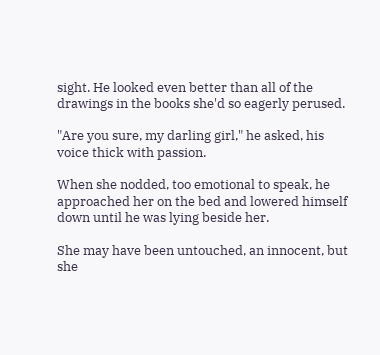sight. He looked even better than all of the drawings in the books she'd so eagerly perused.

"Are you sure, my darling girl," he asked, his voice thick with passion.

When she nodded, too emotional to speak, he approached her on the bed and lowered himself down until he was lying beside her.

She may have been untouched, an innocent, but she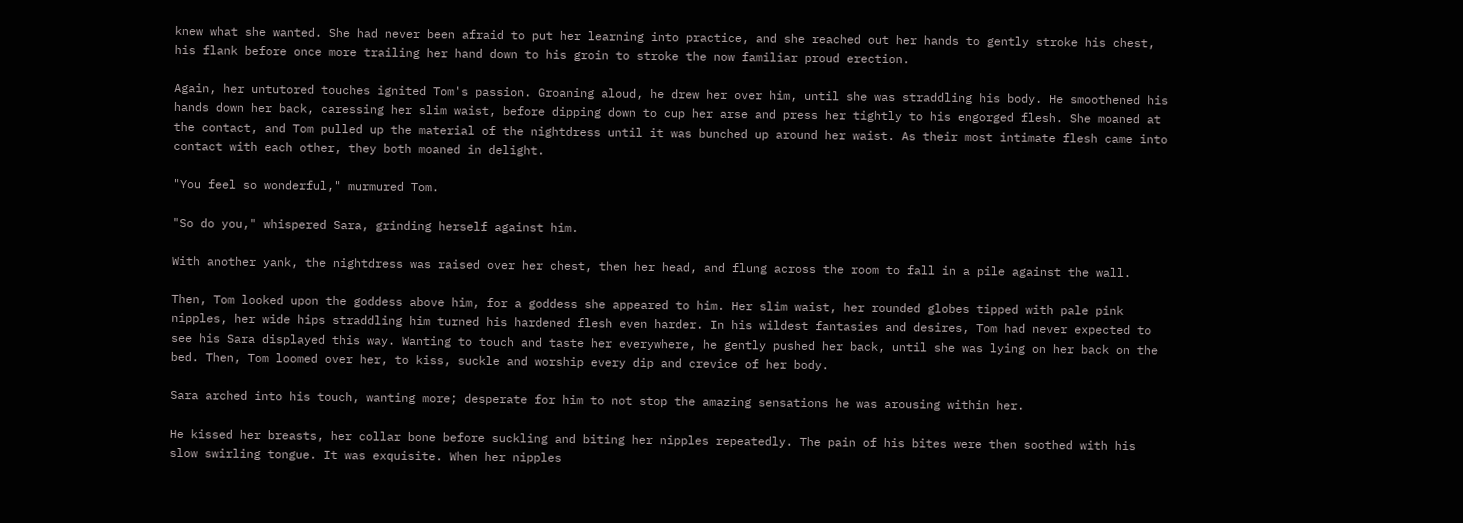knew what she wanted. She had never been afraid to put her learning into practice, and she reached out her hands to gently stroke his chest, his flank before once more trailing her hand down to his groin to stroke the now familiar proud erection.

Again, her untutored touches ignited Tom's passion. Groaning aloud, he drew her over him, until she was straddling his body. He smoothened his hands down her back, caressing her slim waist, before dipping down to cup her arse and press her tightly to his engorged flesh. She moaned at the contact, and Tom pulled up the material of the nightdress until it was bunched up around her waist. As their most intimate flesh came into contact with each other, they both moaned in delight.

"You feel so wonderful," murmured Tom.

"So do you," whispered Sara, grinding herself against him.

With another yank, the nightdress was raised over her chest, then her head, and flung across the room to fall in a pile against the wall.

Then, Tom looked upon the goddess above him, for a goddess she appeared to him. Her slim waist, her rounded globes tipped with pale pink nipples, her wide hips straddling him turned his hardened flesh even harder. In his wildest fantasies and desires, Tom had never expected to see his Sara displayed this way. Wanting to touch and taste her everywhere, he gently pushed her back, until she was lying on her back on the bed. Then, Tom loomed over her, to kiss, suckle and worship every dip and crevice of her body.

Sara arched into his touch, wanting more; desperate for him to not stop the amazing sensations he was arousing within her.

He kissed her breasts, her collar bone before suckling and biting her nipples repeatedly. The pain of his bites were then soothed with his slow swirling tongue. It was exquisite. When her nipples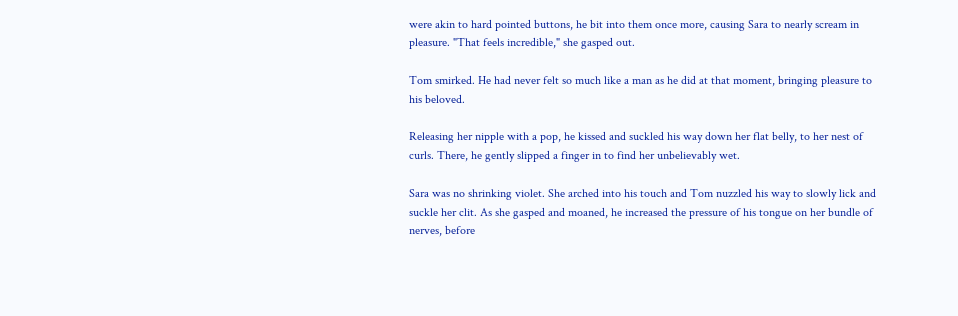were akin to hard pointed buttons, he bit into them once more, causing Sara to nearly scream in pleasure. "That feels incredible," she gasped out.

Tom smirked. He had never felt so much like a man as he did at that moment, bringing pleasure to his beloved.

Releasing her nipple with a pop, he kissed and suckled his way down her flat belly, to her nest of curls. There, he gently slipped a finger in to find her unbelievably wet.

Sara was no shrinking violet. She arched into his touch and Tom nuzzled his way to slowly lick and suckle her clit. As she gasped and moaned, he increased the pressure of his tongue on her bundle of nerves, before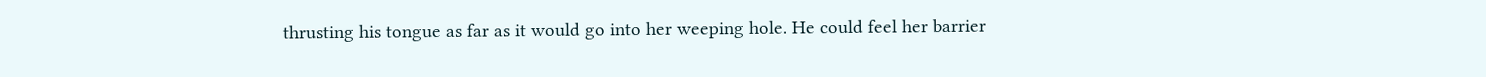thrusting his tongue as far as it would go into her weeping hole. He could feel her barrier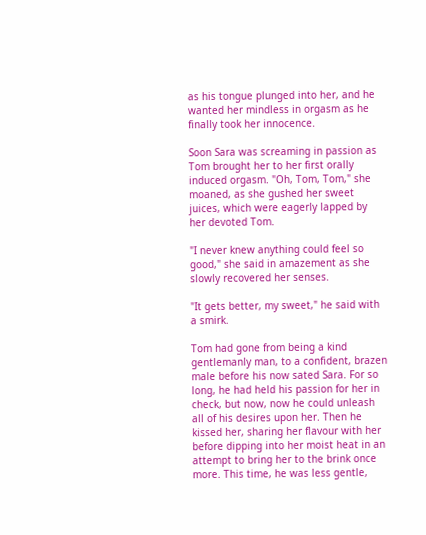as his tongue plunged into her, and he wanted her mindless in orgasm as he finally took her innocence.

Soon Sara was screaming in passion as Tom brought her to her first orally induced orgasm. "Oh, Tom, Tom," she moaned, as she gushed her sweet juices, which were eagerly lapped by her devoted Tom.

"I never knew anything could feel so good," she said in amazement as she slowly recovered her senses.

"It gets better, my sweet," he said with a smirk.

Tom had gone from being a kind gentlemanly man, to a confident, brazen male before his now sated Sara. For so long, he had held his passion for her in check, but now, now he could unleash all of his desires upon her. Then he kissed her, sharing her flavour with her before dipping into her moist heat in an attempt to bring her to the brink once more. This time, he was less gentle,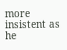more insistent as he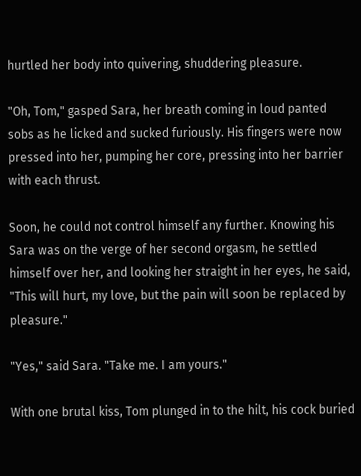hurtled her body into quivering, shuddering pleasure.

"Oh, Tom," gasped Sara, her breath coming in loud panted sobs as he licked and sucked furiously. His fingers were now pressed into her, pumping her core, pressing into her barrier with each thrust.

Soon, he could not control himself any further. Knowing his Sara was on the verge of her second orgasm, he settled himself over her, and looking her straight in her eyes, he said, "This will hurt, my love, but the pain will soon be replaced by pleasure."

"Yes," said Sara. "Take me. I am yours."

With one brutal kiss, Tom plunged in to the hilt, his cock buried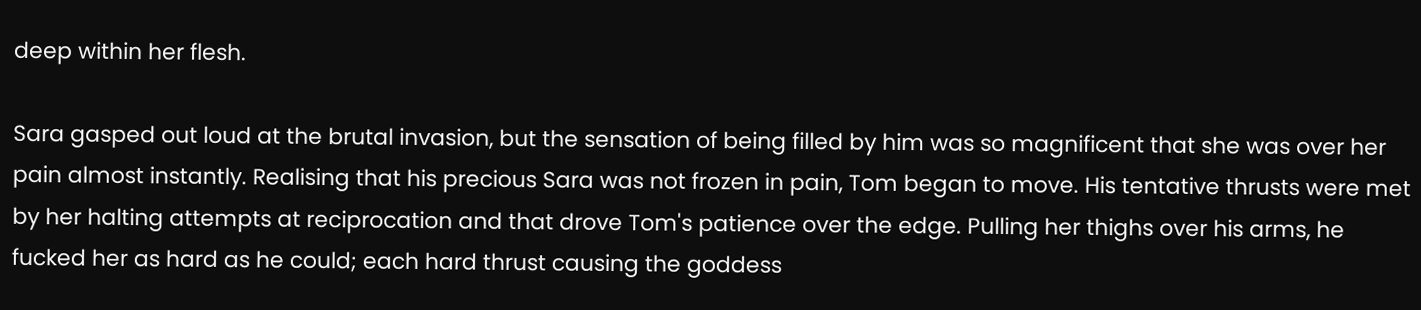deep within her flesh.

Sara gasped out loud at the brutal invasion, but the sensation of being filled by him was so magnificent that she was over her pain almost instantly. Realising that his precious Sara was not frozen in pain, Tom began to move. His tentative thrusts were met by her halting attempts at reciprocation and that drove Tom's patience over the edge. Pulling her thighs over his arms, he fucked her as hard as he could; each hard thrust causing the goddess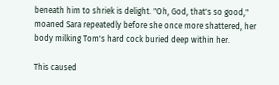beneath him to shriek is delight. "Oh, God, that's so good," moaned Sara repeatedly before she once more shattered, her body milking Tom's hard cock buried deep within her.

This caused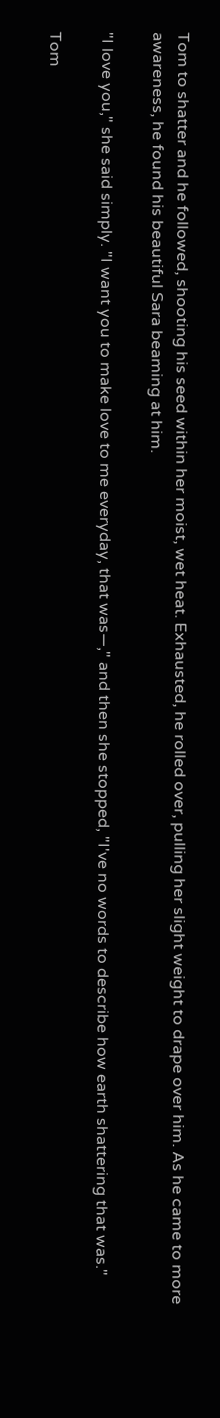Tom to shatter and he followed, shooting his seed within her moist, wet heat. Exhausted, he rolled over, pulling her slight weight to drape over him. As he came to more awareness, he found his beautiful Sara beaming at him.

"I love you," she said simply. "I want you to make love to me everyday, that was―," and then she stopped, "I've no words to describe how earth shattering that was."

Tom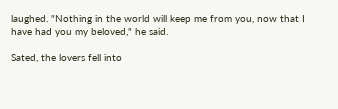laughed. "Nothing in the world will keep me from you, now that I have had you my beloved," he said.

Sated, the lovers fell into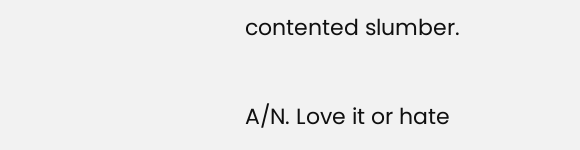contented slumber.

A/N. Love it or hate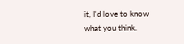it, I'd love to know what you think.